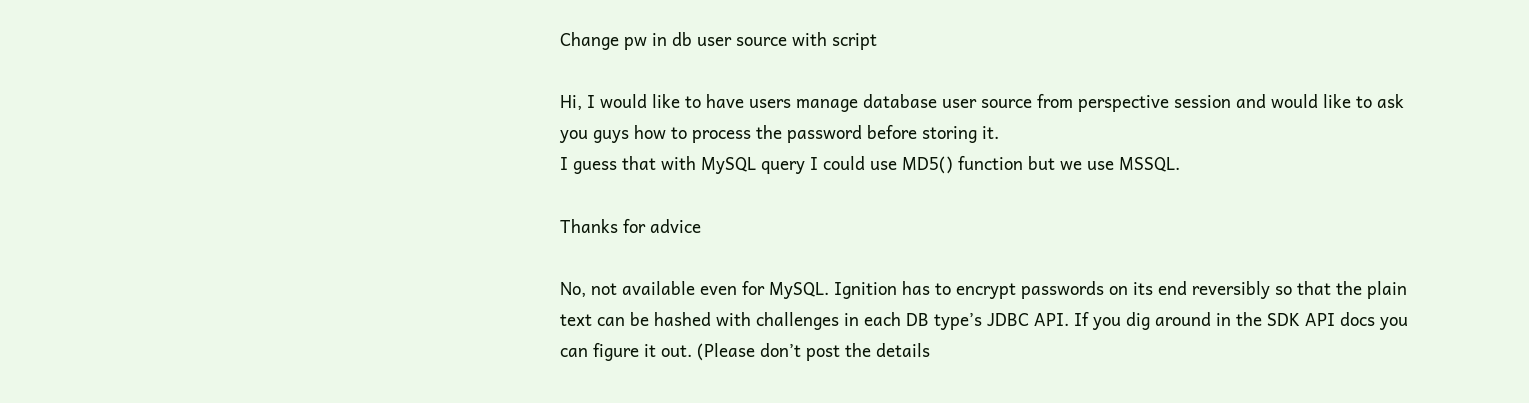Change pw in db user source with script

Hi, I would like to have users manage database user source from perspective session and would like to ask you guys how to process the password before storing it.
I guess that with MySQL query I could use MD5() function but we use MSSQL.

Thanks for advice

No, not available even for MySQL. Ignition has to encrypt passwords on its end reversibly so that the plain text can be hashed with challenges in each DB type’s JDBC API. If you dig around in the SDK API docs you can figure it out. (Please don’t post the details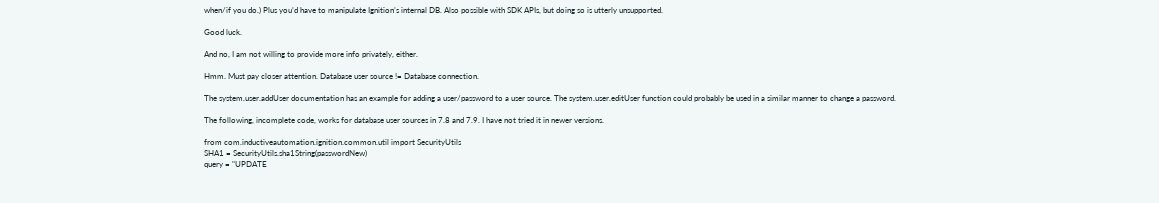when/if you do.) Plus you’d have to manipulate Ignition’s internal DB. Also possible with SDK APIs, but doing so is utterly unsupported.

Good luck.

And no, I am not willing to provide more info privately, either.

Hmm. Must pay closer attention. Database user source != Database connection.

The system.user.addUser documentation has an example for adding a user/password to a user source. The system.user.editUser function could probably be used in a similar manner to change a password.

The following, incomplete code, works for database user sources in 7.8 and 7.9. I have not tried it in newer versions.

from com.inductiveautomation.ignition.common.util import SecurityUtils
SHA1 = SecurityUtils.sha1String(passwordNew)
query = "UPDATE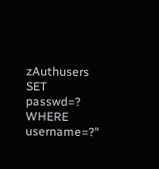zAuthusers SET passwd=? WHERE username=?"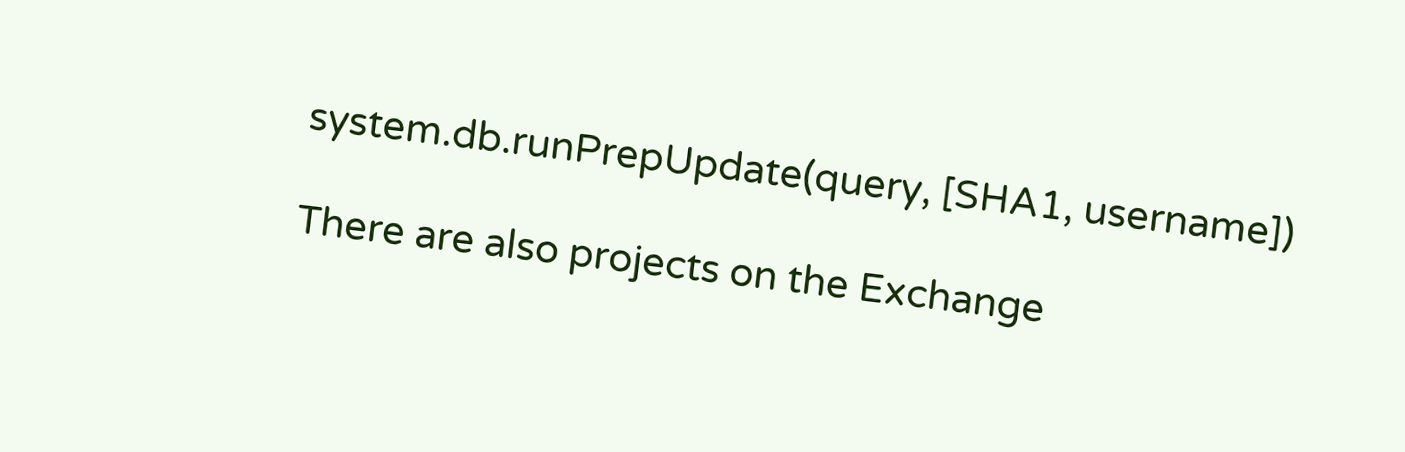system.db.runPrepUpdate(query, [SHA1, username])

There are also projects on the Exchange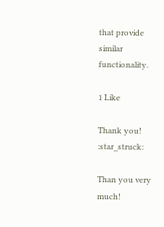that provide similar functionality.

1 Like

Thank you! :star_struck:

Than you very much!